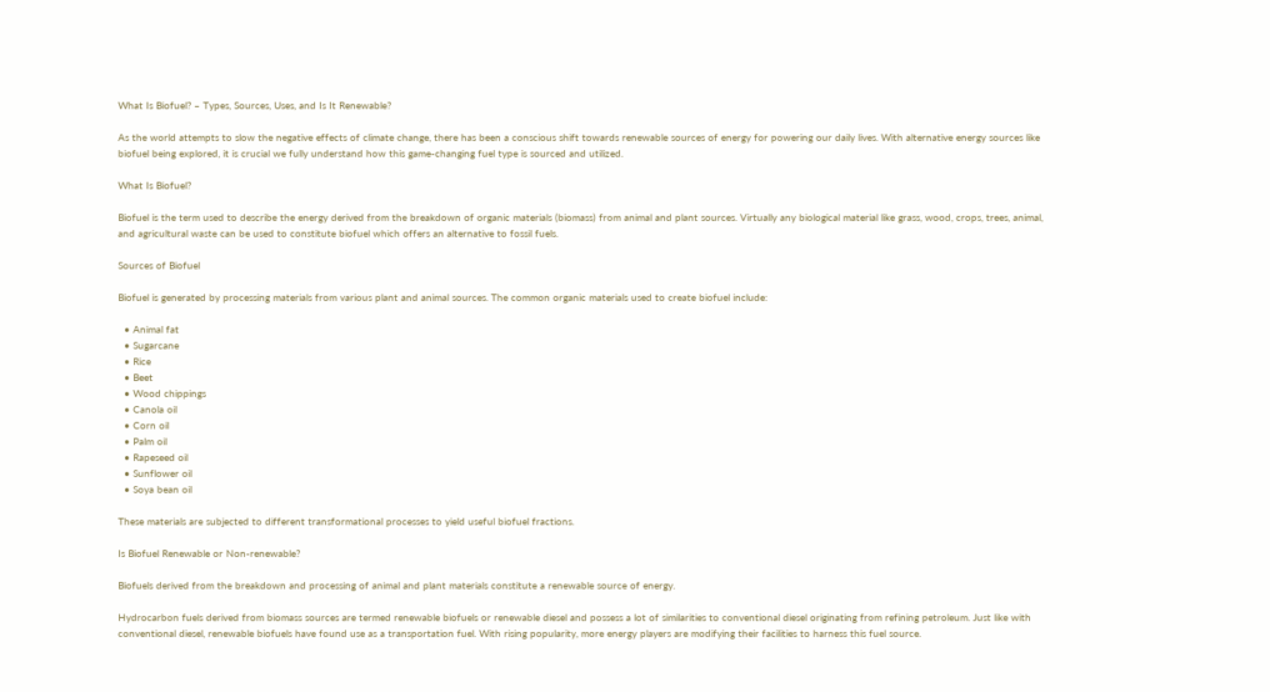What Is Biofuel? – Types, Sources, Uses, and Is It Renewable?

As the world attempts to slow the negative effects of climate change, there has been a conscious shift towards renewable sources of energy for powering our daily lives. With alternative energy sources like biofuel being explored, it is crucial we fully understand how this game-changing fuel type is sourced and utilized.

What Is Biofuel?

Biofuel is the term used to describe the energy derived from the breakdown of organic materials (biomass) from animal and plant sources. Virtually any biological material like grass, wood, crops, trees, animal, and agricultural waste can be used to constitute biofuel which offers an alternative to fossil fuels.

Sources of Biofuel

Biofuel is generated by processing materials from various plant and animal sources. The common organic materials used to create biofuel include:

  • Animal fat
  • Sugarcane
  • Rice
  • Beet
  • Wood chippings
  • Canola oil
  • Corn oil
  • Palm oil
  • Rapeseed oil
  • Sunflower oil
  • Soya bean oil

These materials are subjected to different transformational processes to yield useful biofuel fractions.

Is Biofuel Renewable or Non-renewable?

Biofuels derived from the breakdown and processing of animal and plant materials constitute a renewable source of energy.

Hydrocarbon fuels derived from biomass sources are termed renewable biofuels or renewable diesel and possess a lot of similarities to conventional diesel originating from refining petroleum. Just like with conventional diesel, renewable biofuels have found use as a transportation fuel. With rising popularity, more energy players are modifying their facilities to harness this fuel source.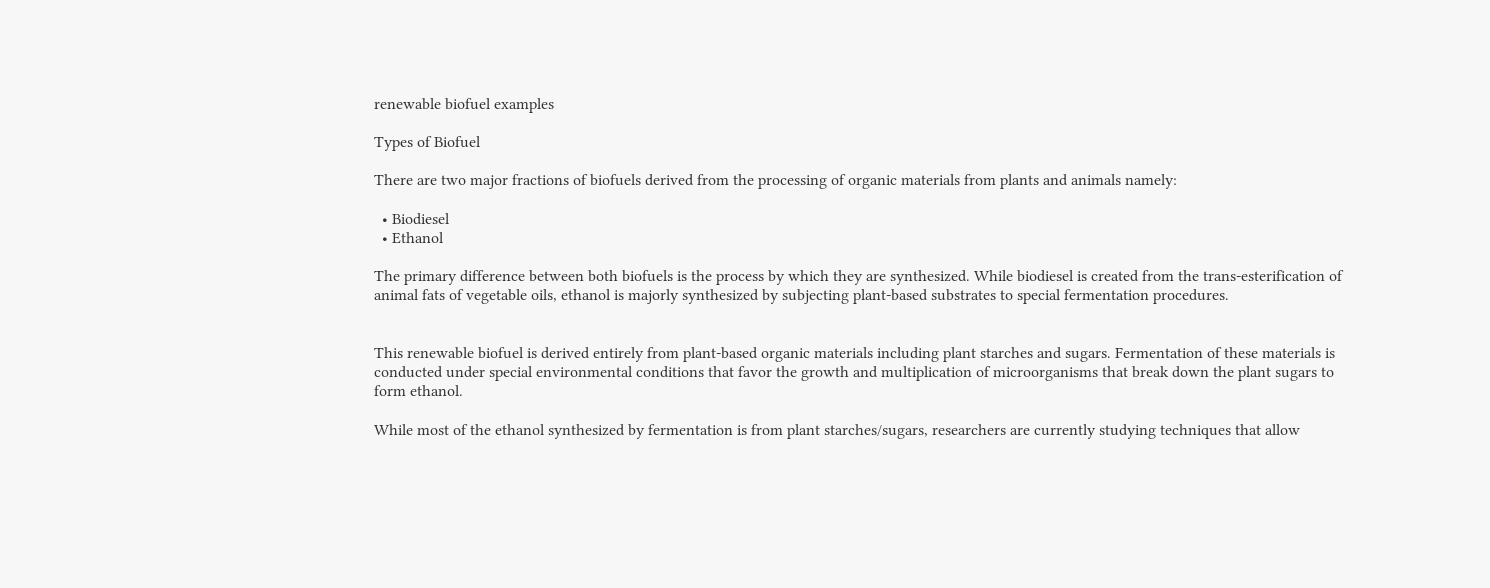renewable biofuel examples

Types of Biofuel

There are two major fractions of biofuels derived from the processing of organic materials from plants and animals namely:

  • Biodiesel
  • Ethanol

The primary difference between both biofuels is the process by which they are synthesized. While biodiesel is created from the trans-esterification of animal fats of vegetable oils, ethanol is majorly synthesized by subjecting plant-based substrates to special fermentation procedures.


This renewable biofuel is derived entirely from plant-based organic materials including plant starches and sugars. Fermentation of these materials is conducted under special environmental conditions that favor the growth and multiplication of microorganisms that break down the plant sugars to form ethanol.

While most of the ethanol synthesized by fermentation is from plant starches/sugars, researchers are currently studying techniques that allow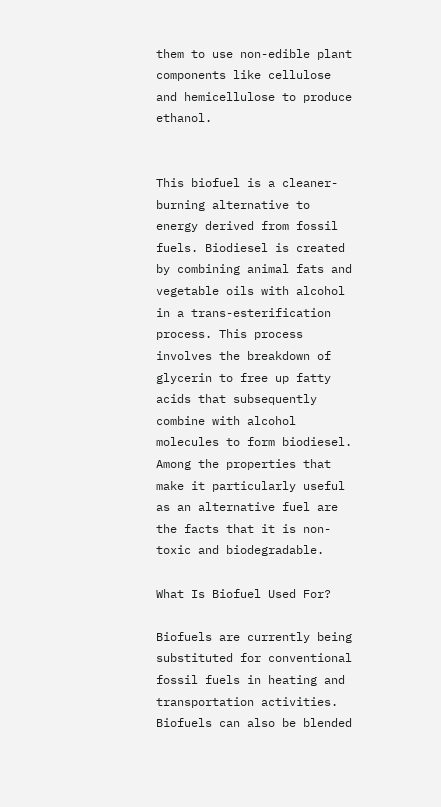them to use non-edible plant components like cellulose and hemicellulose to produce ethanol.


This biofuel is a cleaner-burning alternative to energy derived from fossil fuels. Biodiesel is created by combining animal fats and vegetable oils with alcohol in a trans-esterification process. This process involves the breakdown of glycerin to free up fatty acids that subsequently combine with alcohol molecules to form biodiesel. Among the properties that make it particularly useful as an alternative fuel are the facts that it is non-toxic and biodegradable.

What Is Biofuel Used For?

Biofuels are currently being substituted for conventional fossil fuels in heating and transportation activities. Biofuels can also be blended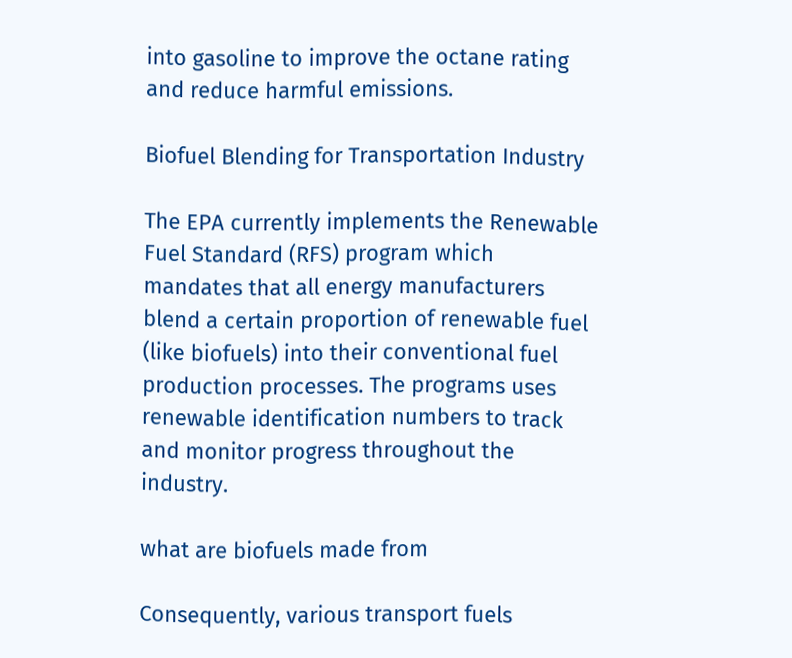into gasoline to improve the octane rating and reduce harmful emissions.

Biofuel Blending for Transportation Industry

The EPA currently implements the Renewable Fuel Standard (RFS) program which mandates that all energy manufacturers blend a certain proportion of renewable fuel (like biofuels) into their conventional fuel production processes. The programs uses renewable identification numbers to track and monitor progress throughout the industry.

what are biofuels made from

Consequently, various transport fuels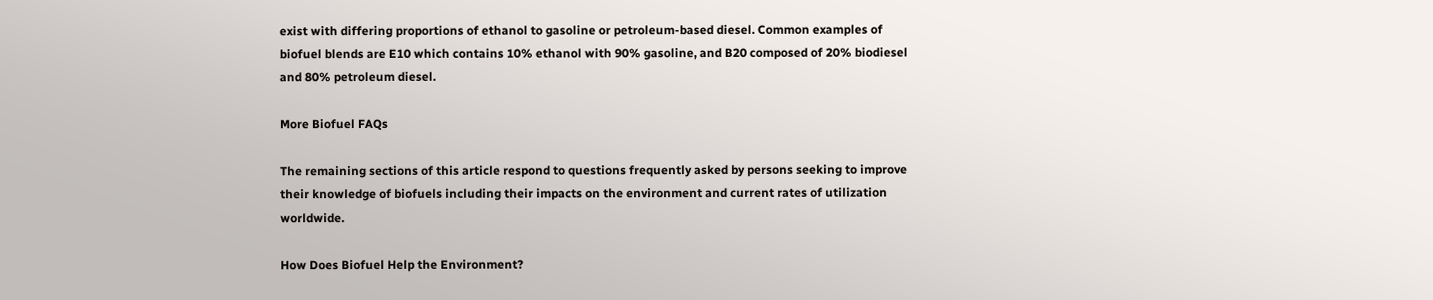exist with differing proportions of ethanol to gasoline or petroleum-based diesel. Common examples of biofuel blends are E10 which contains 10% ethanol with 90% gasoline, and B20 composed of 20% biodiesel and 80% petroleum diesel.

More Biofuel FAQs

The remaining sections of this article respond to questions frequently asked by persons seeking to improve their knowledge of biofuels including their impacts on the environment and current rates of utilization worldwide.

How Does Biofuel Help the Environment?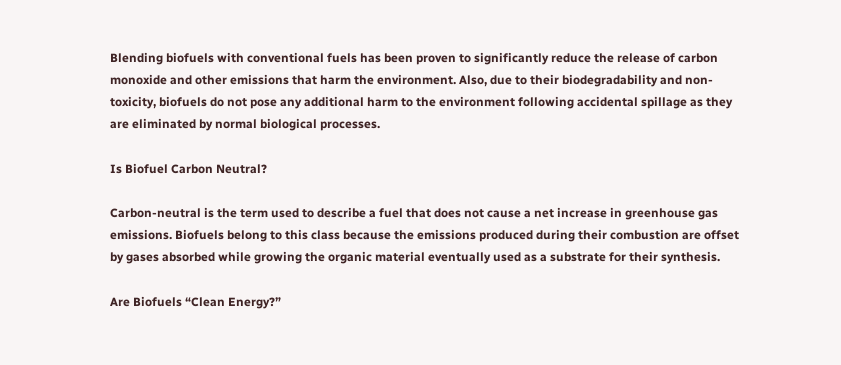Blending biofuels with conventional fuels has been proven to significantly reduce the release of carbon monoxide and other emissions that harm the environment. Also, due to their biodegradability and non-toxicity, biofuels do not pose any additional harm to the environment following accidental spillage as they are eliminated by normal biological processes.

Is Biofuel Carbon Neutral?

Carbon-neutral is the term used to describe a fuel that does not cause a net increase in greenhouse gas emissions. Biofuels belong to this class because the emissions produced during their combustion are offset by gases absorbed while growing the organic material eventually used as a substrate for their synthesis.

Are Biofuels “Clean Energy?”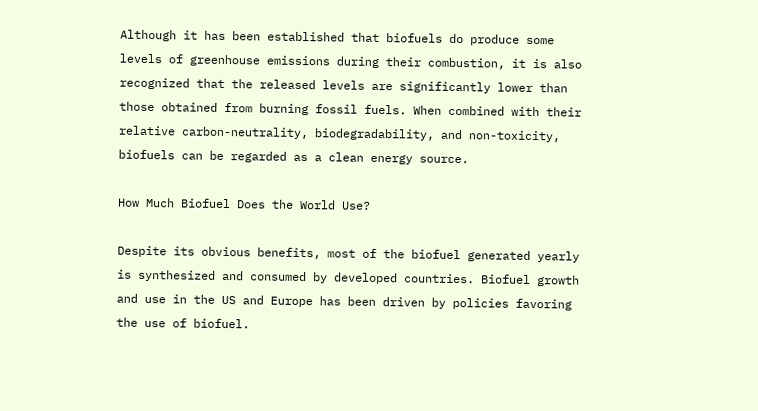Although it has been established that biofuels do produce some levels of greenhouse emissions during their combustion, it is also recognized that the released levels are significantly lower than those obtained from burning fossil fuels. When combined with their relative carbon-neutrality, biodegradability, and non-toxicity, biofuels can be regarded as a clean energy source.

How Much Biofuel Does the World Use?

Despite its obvious benefits, most of the biofuel generated yearly is synthesized and consumed by developed countries. Biofuel growth and use in the US and Europe has been driven by policies favoring the use of biofuel.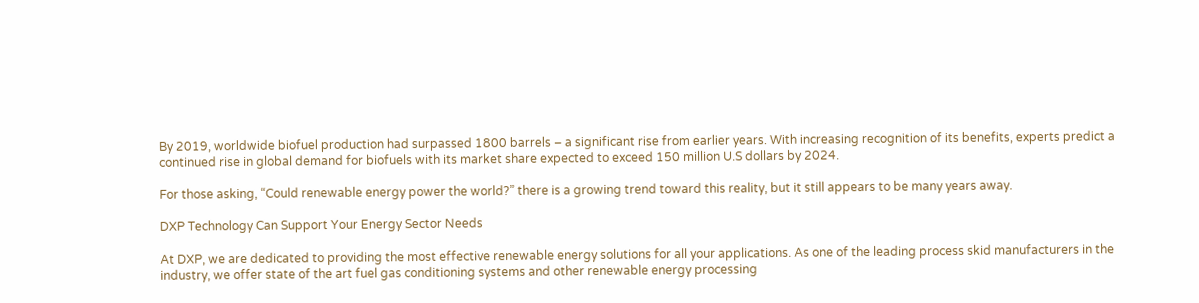By 2019, worldwide biofuel production had surpassed 1800 barrels – a significant rise from earlier years. With increasing recognition of its benefits, experts predict a continued rise in global demand for biofuels with its market share expected to exceed 150 million U.S dollars by 2024.

For those asking, “Could renewable energy power the world?” there is a growing trend toward this reality, but it still appears to be many years away.

DXP Technology Can Support Your Energy Sector Needs

At DXP, we are dedicated to providing the most effective renewable energy solutions for all your applications. As one of the leading process skid manufacturers in the industry, we offer state of the art fuel gas conditioning systems and other renewable energy processing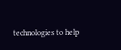technologies to help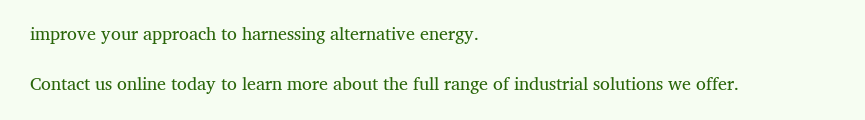improve your approach to harnessing alternative energy.

Contact us online today to learn more about the full range of industrial solutions we offer.